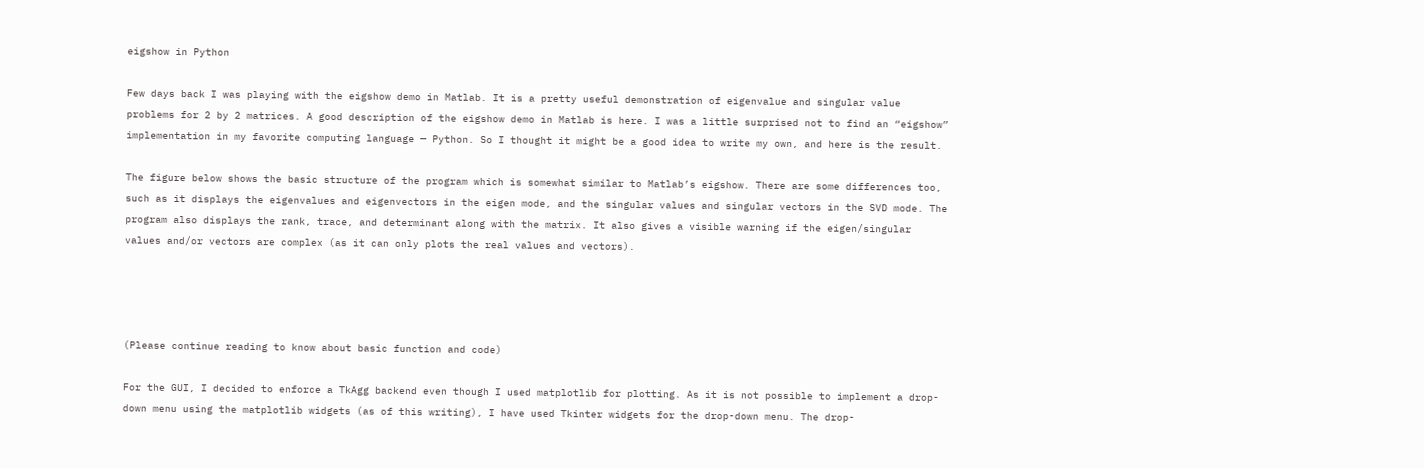eigshow in Python

Few days back I was playing with the eigshow demo in Matlab. It is a pretty useful demonstration of eigenvalue and singular value problems for 2 by 2 matrices. A good description of the eigshow demo in Matlab is here. I was a little surprised not to find an “eigshow” implementation in my favorite computing language — Python. So I thought it might be a good idea to write my own, and here is the result.

The figure below shows the basic structure of the program which is somewhat similar to Matlab’s eigshow. There are some differences too, such as it displays the eigenvalues and eigenvectors in the eigen mode, and the singular values and singular vectors in the SVD mode. The program also displays the rank, trace, and determinant along with the matrix. It also gives a visible warning if the eigen/singular values and/or vectors are complex (as it can only plots the real values and vectors).




(Please continue reading to know about basic function and code)

For the GUI, I decided to enforce a TkAgg backend even though I used matplotlib for plotting. As it is not possible to implement a drop-down menu using the matplotlib widgets (as of this writing), I have used Tkinter widgets for the drop-down menu. The drop-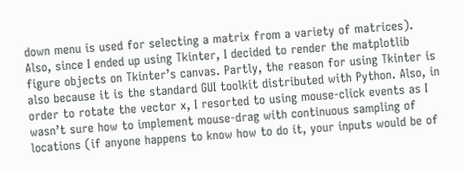down menu is used for selecting a matrix from a variety of matrices). Also, since I ended up using Tkinter, I decided to render the matplotlib figure objects on Tkinter’s canvas. Partly, the reason for using Tkinter is also because it is the standard GUI toolkit distributed with Python. Also, in order to rotate the vector x, I resorted to using mouse-click events as I wasn’t sure how to implement mouse-drag with continuous sampling of locations (if anyone happens to know how to do it, your inputs would be of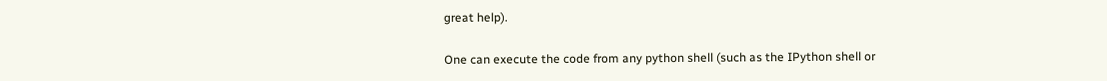great help).

One can execute the code from any python shell (such as the IPython shell or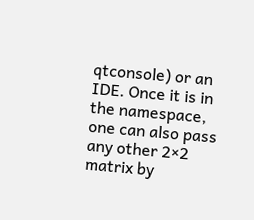qtconsole) or an IDE. Once it is in the namespace, one can also pass any other 2×2 matrix by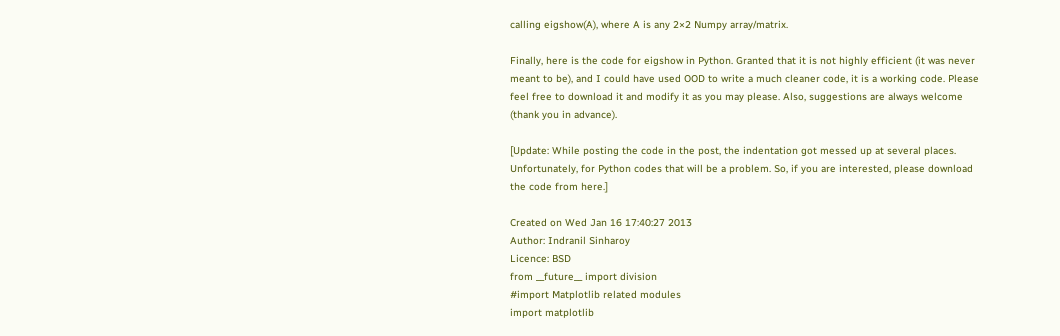calling eigshow(A), where A is any 2×2 Numpy array/matrix.

Finally, here is the code for eigshow in Python. Granted that it is not highly efficient (it was never meant to be), and I could have used OOD to write a much cleaner code, it is a working code. Please feel free to download it and modify it as you may please. Also, suggestions are always welcome (thank you in advance).

[Update: While posting the code in the post, the indentation got messed up at several places. Unfortunately, for Python codes that will be a problem. So, if you are interested, please download the code from here.]

Created on Wed Jan 16 17:40:27 2013
Author: Indranil Sinharoy
Licence: BSD
from __future__ import division
#import Matplotlib related modules
import matplotlib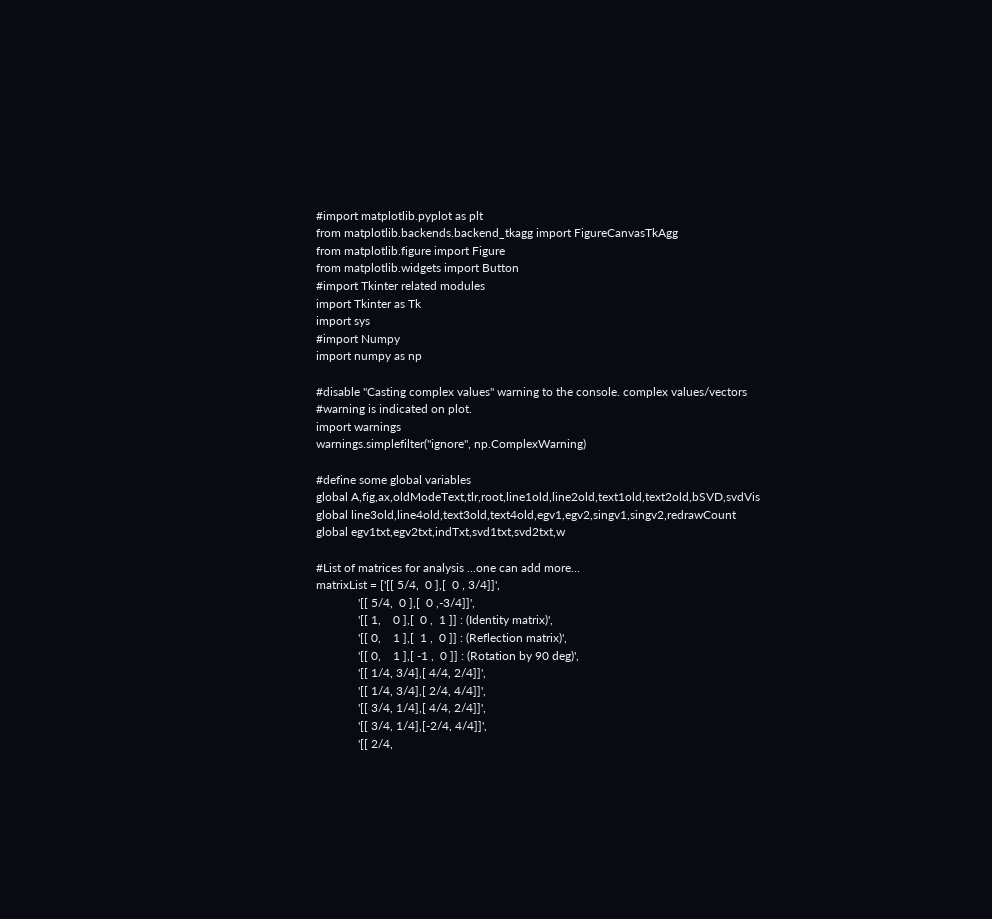#import matplotlib.pyplot as plt
from matplotlib.backends.backend_tkagg import FigureCanvasTkAgg
from matplotlib.figure import Figure
from matplotlib.widgets import Button
#import Tkinter related modules
import Tkinter as Tk
import sys
#import Numpy
import numpy as np

#disable "Casting complex values" warning to the console. complex values/vectors
#warning is indicated on plot.
import warnings
warnings.simplefilter("ignore", np.ComplexWarning)

#define some global variables
global A,fig,ax,oldModeText,tlr,root,line1old,line2old,text1old,text2old,bSVD,svdVis
global line3old,line4old,text3old,text4old,egv1,egv2,singv1,singv2,redrawCount
global egv1txt,egv2txt,indTxt,svd1txt,svd2txt,w

#List of matrices for analysis ...one can add more...
matrixList = ['[[ 5/4,  0 ],[  0 , 3/4]]',
              '[[ 5/4,  0 ],[  0 ,-3/4]]',
              '[[ 1,    0 ],[  0 ,  1 ]] : (Identity matrix)',
              '[[ 0,    1 ],[  1 ,  0 ]] : (Reflection matrix)',
              '[[ 0,    1 ],[ -1 ,  0 ]] : (Rotation by 90 deg)',
              '[[ 1/4, 3/4],[ 4/4, 2/4]]',
              '[[ 1/4, 3/4],[ 2/4, 4/4]]',
              '[[ 3/4, 1/4],[ 4/4, 2/4]]',
              '[[ 3/4, 1/4],[-2/4, 4/4]]',
              '[[ 2/4,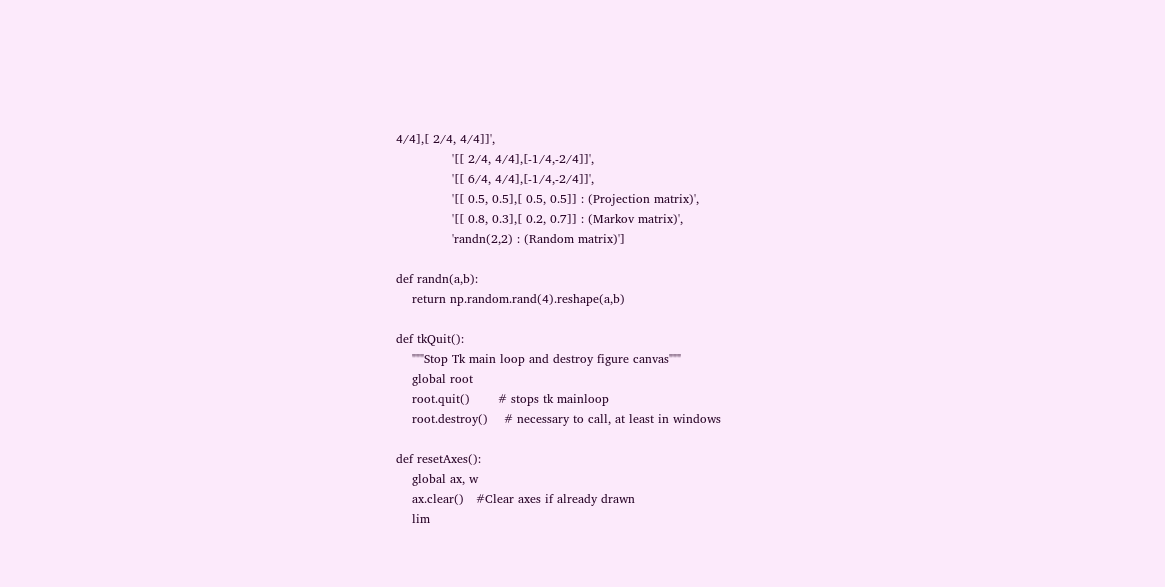4/4],[ 2/4, 4/4]]',
              '[[ 2/4, 4/4],[-1/4,-2/4]]',
              '[[ 6/4, 4/4],[-1/4,-2/4]]',
              '[[ 0.5, 0.5],[ 0.5, 0.5]] : (Projection matrix)',
              '[[ 0.8, 0.3],[ 0.2, 0.7]] : (Markov matrix)',
              'randn(2,2) : (Random matrix)']

def randn(a,b):
    return np.random.rand(4).reshape(a,b)

def tkQuit():
    """Stop Tk main loop and destroy figure canvas"""
    global root
    root.quit()       # stops tk mainloop
    root.destroy()    # necessary to call, at least in windows

def resetAxes():
    global ax, w
    ax.clear()   #Clear axes if already drawn
    lim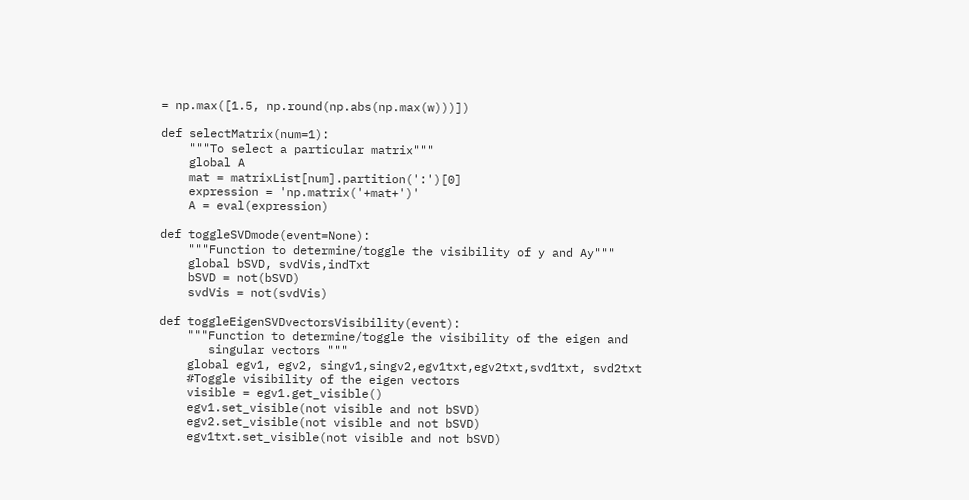= np.max([1.5, np.round(np.abs(np.max(w)))])

def selectMatrix(num=1):
    """To select a particular matrix"""
    global A
    mat = matrixList[num].partition(':')[0]
    expression = 'np.matrix('+mat+')'
    A = eval(expression)

def toggleSVDmode(event=None):
    """Function to determine/toggle the visibility of y and Ay"""
    global bSVD, svdVis,indTxt
    bSVD = not(bSVD)
    svdVis = not(svdVis)

def toggleEigenSVDvectorsVisibility(event):
    """Function to determine/toggle the visibility of the eigen and
       singular vectors """
    global egv1, egv2, singv1,singv2,egv1txt,egv2txt,svd1txt, svd2txt
    #Toggle visibility of the eigen vectors
    visible = egv1.get_visible()
    egv1.set_visible(not visible and not bSVD)
    egv2.set_visible(not visible and not bSVD)
    egv1txt.set_visible(not visible and not bSVD)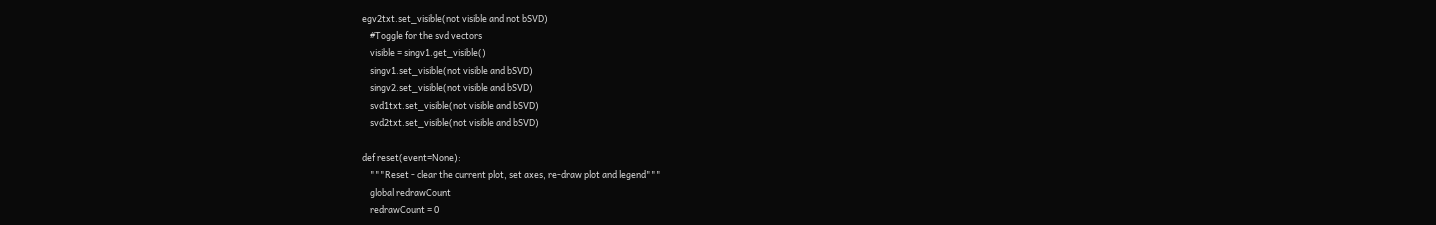egv2txt.set_visible(not visible and not bSVD)
    #Toggle for the svd vectors
    visible = singv1.get_visible()
    singv1.set_visible(not visible and bSVD)
    singv2.set_visible(not visible and bSVD)
    svd1txt.set_visible(not visible and bSVD)
    svd2txt.set_visible(not visible and bSVD)

def reset(event=None):
    """Reset - clear the current plot, set axes, re-draw plot and legend"""
    global redrawCount
    redrawCount = 0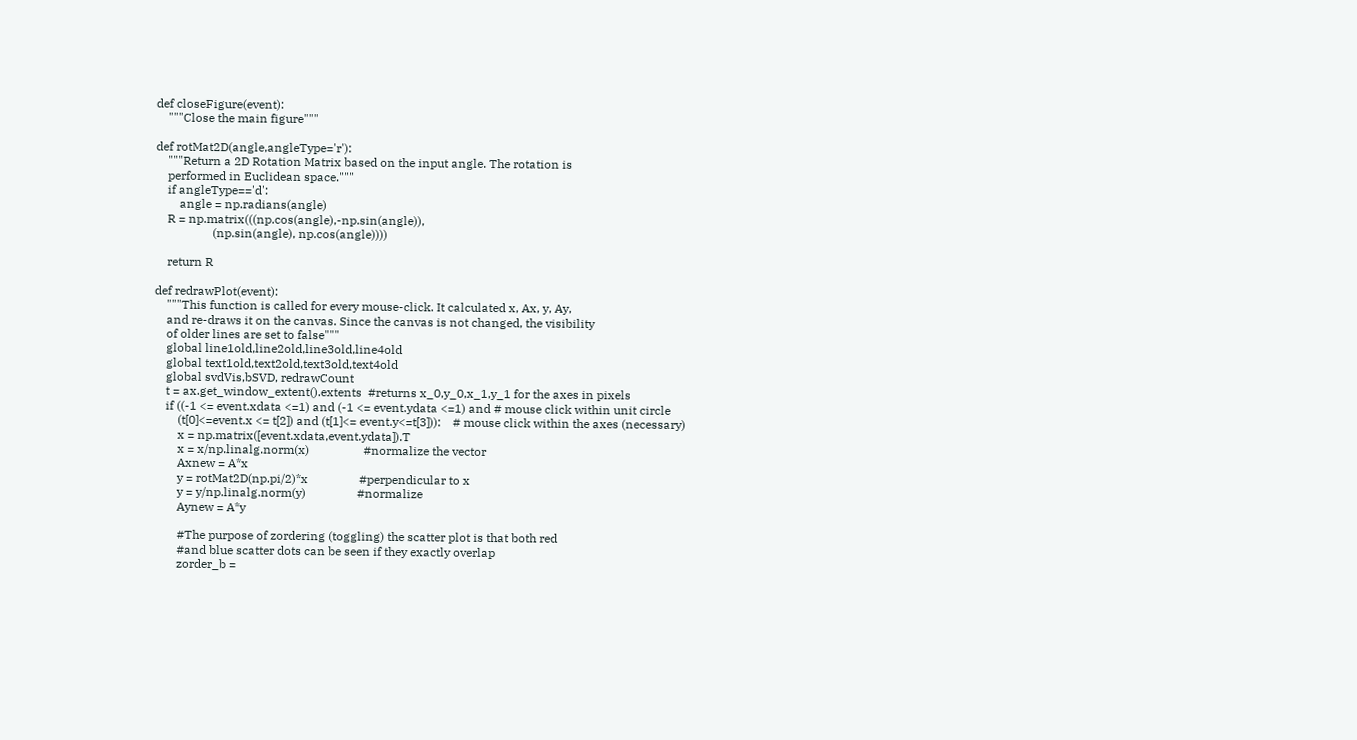def closeFigure(event):
    """Close the main figure"""

def rotMat2D(angle,angleType='r'):
    """Return a 2D Rotation Matrix based on the input angle. The rotation is
    performed in Euclidean space."""
    if angleType=='d':
        angle = np.radians(angle)
    R = np.matrix(((np.cos(angle),-np.sin(angle)),
                   (np.sin(angle), np.cos(angle))))

    return R

def redrawPlot(event):
    """This function is called for every mouse-click. It calculated x, Ax, y, Ay,
    and re-draws it on the canvas. Since the canvas is not changed, the visibility
    of older lines are set to false"""
    global line1old,line2old,line3old,line4old
    global text1old,text2old,text3old,text4old
    global svdVis,bSVD, redrawCount
    t = ax.get_window_extent().extents  #returns x_0,y_0,x_1,y_1 for the axes in pixels
    if ((-1 <= event.xdata <=1) and (-1 <= event.ydata <=1) and # mouse click within unit circle
        (t[0]<=event.x <= t[2]) and (t[1]<= event.y<=t[3])):    # mouse click within the axes (necessary)
        x = np.matrix([event.xdata,event.ydata]).T
        x = x/np.linalg.norm(x)                  #normalize the vector
        Axnew = A*x
        y = rotMat2D(np.pi/2)*x                 #perpendicular to x
        y = y/np.linalg.norm(y)                 #normalize
        Aynew = A*y

        #The purpose of zordering (toggling) the scatter plot is that both red
        #and blue scatter dots can be seen if they exactly overlap
        zorder_b =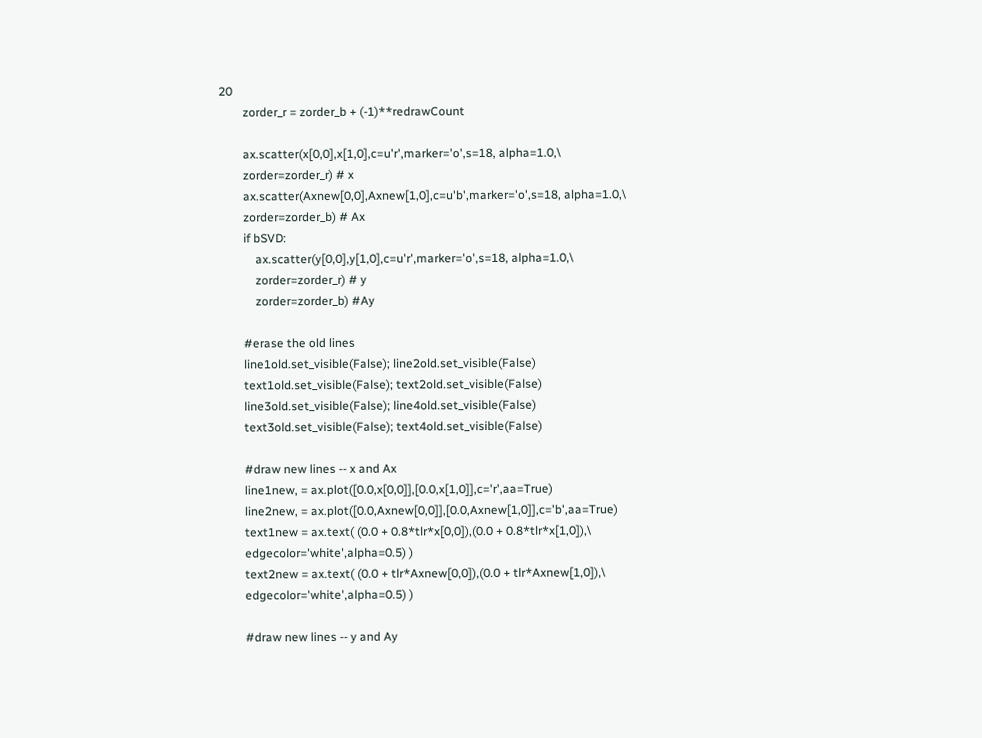20
        zorder_r = zorder_b + (-1)**redrawCount

        ax.scatter(x[0,0],x[1,0],c=u'r',marker='o',s=18, alpha=1.0,\
        zorder=zorder_r) # x
        ax.scatter(Axnew[0,0],Axnew[1,0],c=u'b',marker='o',s=18, alpha=1.0,\
        zorder=zorder_b) # Ax
        if bSVD:
            ax.scatter(y[0,0],y[1,0],c=u'r',marker='o',s=18, alpha=1.0,\
            zorder=zorder_r) # y
            zorder=zorder_b) #Ay

        #erase the old lines
        line1old.set_visible(False); line2old.set_visible(False)
        text1old.set_visible(False); text2old.set_visible(False)
        line3old.set_visible(False); line4old.set_visible(False)
        text3old.set_visible(False); text4old.set_visible(False)

        #draw new lines -- x and Ax
        line1new, = ax.plot([0.0,x[0,0]],[0.0,x[1,0]],c='r',aa=True)
        line2new, = ax.plot([0.0,Axnew[0,0]],[0.0,Axnew[1,0]],c='b',aa=True)
        text1new = ax.text( (0.0 + 0.8*tlr*x[0,0]),(0.0 + 0.8*tlr*x[1,0]),\
        edgecolor='white',alpha=0.5) )
        text2new = ax.text( (0.0 + tlr*Axnew[0,0]),(0.0 + tlr*Axnew[1,0]),\
        edgecolor='white',alpha=0.5) )

        #draw new lines -- y and Ay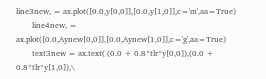line3new, = ax.plot([0.0,y[0,0]],[0.0,y[1,0]],c='m',aa=True)
        line4new, = ax.plot([0.0,Aynew[0,0]],[0.0,Aynew[1,0]],c='g',aa=True)
        text3new = ax.text( (0.0 + 0.8*tlr*y[0,0]),(0.0 + 0.8*tlr*y[1,0]),\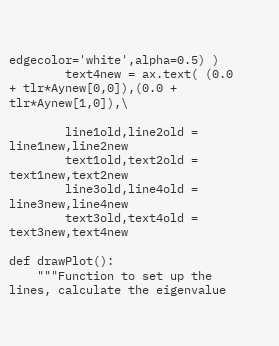edgecolor='white',alpha=0.5) )
        text4new = ax.text( (0.0 + tlr*Aynew[0,0]),(0.0 + tlr*Aynew[1,0]),\

        line1old,line2old = line1new,line2new
        text1old,text2old = text1new,text2new
        line3old,line4old = line3new,line4new
        text3old,text4old = text3new,text4new

def drawPlot():
    """Function to set up the lines, calculate the eigenvalue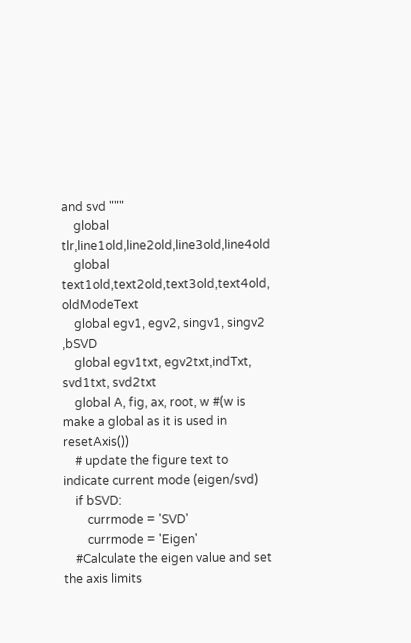and svd """
    global tlr,line1old,line2old,line3old,line4old
    global text1old,text2old,text3old,text4old, oldModeText
    global egv1, egv2, singv1, singv2 ,bSVD
    global egv1txt, egv2txt,indTxt, svd1txt, svd2txt
    global A, fig, ax, root, w #(w is make a global as it is used in resetAxis())
    # update the figure text to indicate current mode (eigen/svd)
    if bSVD:
        currmode = 'SVD'
        currmode = 'Eigen'
    #Calculate the eigen value and set the axis limits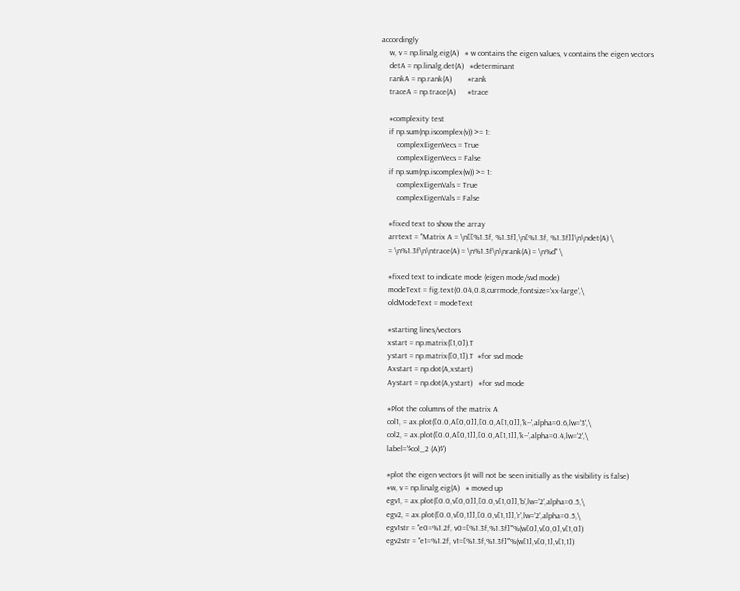accordingly
    w, v = np.linalg.eig(A)   # w contains the eigen values, v contains the eigen vectors
    detA = np.linalg.det(A)   #determinant
    rankA = np.rank(A)        #rank
    traceA = np.trace(A)      #trace

    #complexity test
    if np.sum(np.iscomplex(v)) >= 1:
        complexEigenVecs = True
        complexEigenVecs = False
    if np.sum(np.iscomplex(w)) >= 1:
        complexEigenVals = True
        complexEigenVals = False

    #fixed text to show the array
    arrtext = "Matrix A = \n[[%1.3f, %1.3f],\n[%1.3f, %1.3f]]\n\ndet(A) \
    = \n%1.3f\n\ntrace(A) = \n%1.3f\n\nrank(A) = \n%d" \

    #fixed text to indicate mode (eigen mode/svd mode)
    modeText = fig.text(0.04,0.8,currmode,fontsize='xx-large',\
    oldModeText = modeText

    #starting lines/vectors
    xstart = np.matrix([1,0]).T
    ystart = np.matrix([0,1]).T  #for svd mode
    Axstart = np.dot(A,xstart)
    Aystart = np.dot(A,ystart)   #for svd mode

    #Plot the columns of the matrix A
    col1, = ax.plot([0.0,A[0,0]],[0.0,A[1,0]],'k--',alpha=0.6,lw='3',\
    col2, = ax.plot([0.0,A[0,1]],[0.0,A[1,1]],'k--',alpha=0.4,lw='2',\
    label='$col_2 (A)$')

    #plot the eigen vectors (it will not be seen initially as the visibility is false)
    #w, v = np.linalg.eig(A)   # moved up
    egv1, = ax.plot([0.0,v[0,0]],[0.0,v[1,0]],'b',lw='2',alpha=0.5,\
    egv2, = ax.plot([0.0,v[0,1]],[0.0,v[1,1]],'r',lw='2',alpha=0.5,\
    egv1str = "e0=%1.2f, v0=[%1.3f,%1.3f]'"%(w[0],v[0,0],v[1,0])
    egv2str = "e1=%1.2f, v1=[%1.3f,%1.3f]'"%(w[1],v[0,1],v[1,1])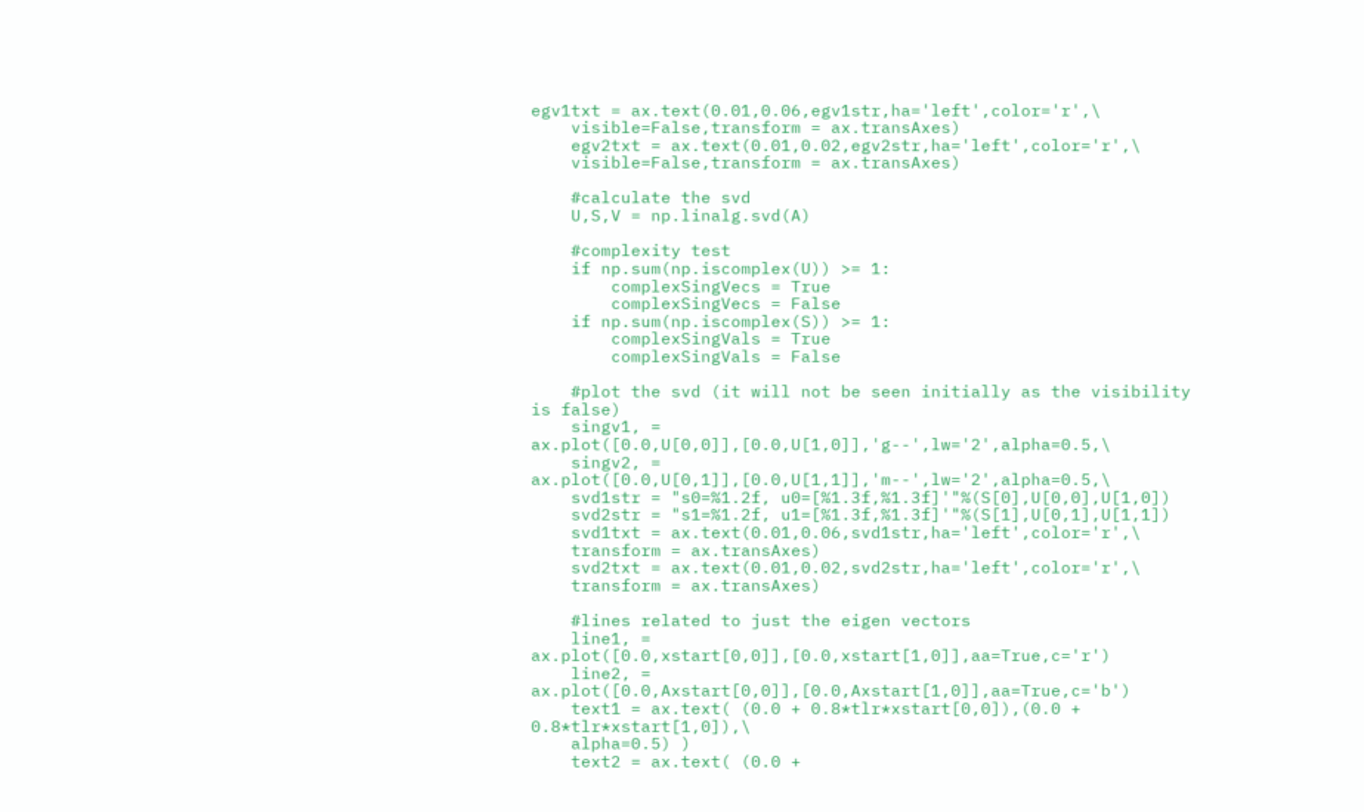egv1txt = ax.text(0.01,0.06,egv1str,ha='left',color='r',\
    visible=False,transform = ax.transAxes)
    egv2txt = ax.text(0.01,0.02,egv2str,ha='left',color='r',\
    visible=False,transform = ax.transAxes)

    #calculate the svd
    U,S,V = np.linalg.svd(A)

    #complexity test
    if np.sum(np.iscomplex(U)) >= 1:
        complexSingVecs = True
        complexSingVecs = False
    if np.sum(np.iscomplex(S)) >= 1:
        complexSingVals = True
        complexSingVals = False

    #plot the svd (it will not be seen initially as the visibility is false)
    singv1, = ax.plot([0.0,U[0,0]],[0.0,U[1,0]],'g--',lw='2',alpha=0.5,\
    singv2, = ax.plot([0.0,U[0,1]],[0.0,U[1,1]],'m--',lw='2',alpha=0.5,\
    svd1str = "s0=%1.2f, u0=[%1.3f,%1.3f]'"%(S[0],U[0,0],U[1,0])
    svd2str = "s1=%1.2f, u1=[%1.3f,%1.3f]'"%(S[1],U[0,1],U[1,1])
    svd1txt = ax.text(0.01,0.06,svd1str,ha='left',color='r',\
    transform = ax.transAxes)
    svd2txt = ax.text(0.01,0.02,svd2str,ha='left',color='r',\
    transform = ax.transAxes)

    #lines related to just the eigen vectors
    line1, = ax.plot([0.0,xstart[0,0]],[0.0,xstart[1,0]],aa=True,c='r')
    line2, = ax.plot([0.0,Axstart[0,0]],[0.0,Axstart[1,0]],aa=True,c='b')
    text1 = ax.text( (0.0 + 0.8*tlr*xstart[0,0]),(0.0 + 0.8*tlr*xstart[1,0]),\
    alpha=0.5) )
    text2 = ax.text( (0.0 +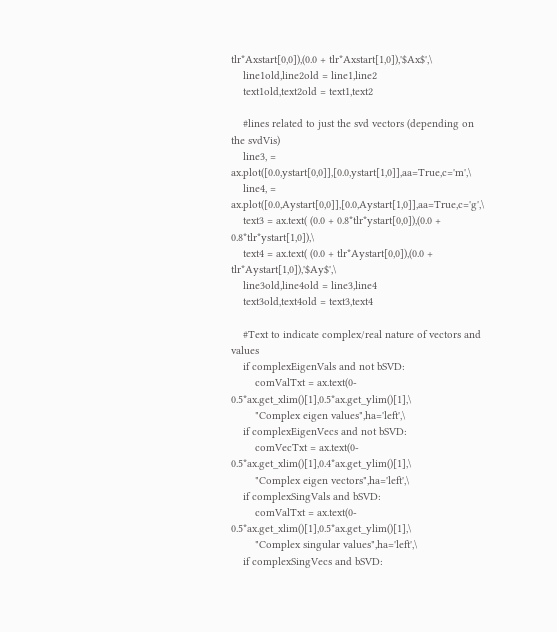tlr*Axstart[0,0]),(0.0 + tlr*Axstart[1,0]),'$Ax$',\
    line1old,line2old = line1,line2
    text1old,text2old = text1,text2

    #lines related to just the svd vectors (depending on the svdVis)
    line3, = ax.plot([0.0,ystart[0,0]],[0.0,ystart[1,0]],aa=True,c='m',\
    line4, = ax.plot([0.0,Aystart[0,0]],[0.0,Aystart[1,0]],aa=True,c='g',\
    text3 = ax.text( (0.0 + 0.8*tlr*ystart[0,0]),(0.0 + 0.8*tlr*ystart[1,0]),\
    text4 = ax.text( (0.0 + tlr*Aystart[0,0]),(0.0 + tlr*Aystart[1,0]),'$Ay$',\
    line3old,line4old = line3,line4
    text3old,text4old = text3,text4

    #Text to indicate complex/real nature of vectors and values
    if complexEigenVals and not bSVD:
        comValTxt = ax.text(0- 0.5*ax.get_xlim()[1],0.5*ax.get_ylim()[1],\
        "Complex eigen values",ha='left',\
    if complexEigenVecs and not bSVD:
        comVecTxt = ax.text(0- 0.5*ax.get_xlim()[1],0.4*ax.get_ylim()[1],\
        "Complex eigen vectors",ha='left',\
    if complexSingVals and bSVD:
        comValTxt = ax.text(0- 0.5*ax.get_xlim()[1],0.5*ax.get_ylim()[1],\
        "Complex singular values",ha='left',\
    if complexSingVecs and bSVD: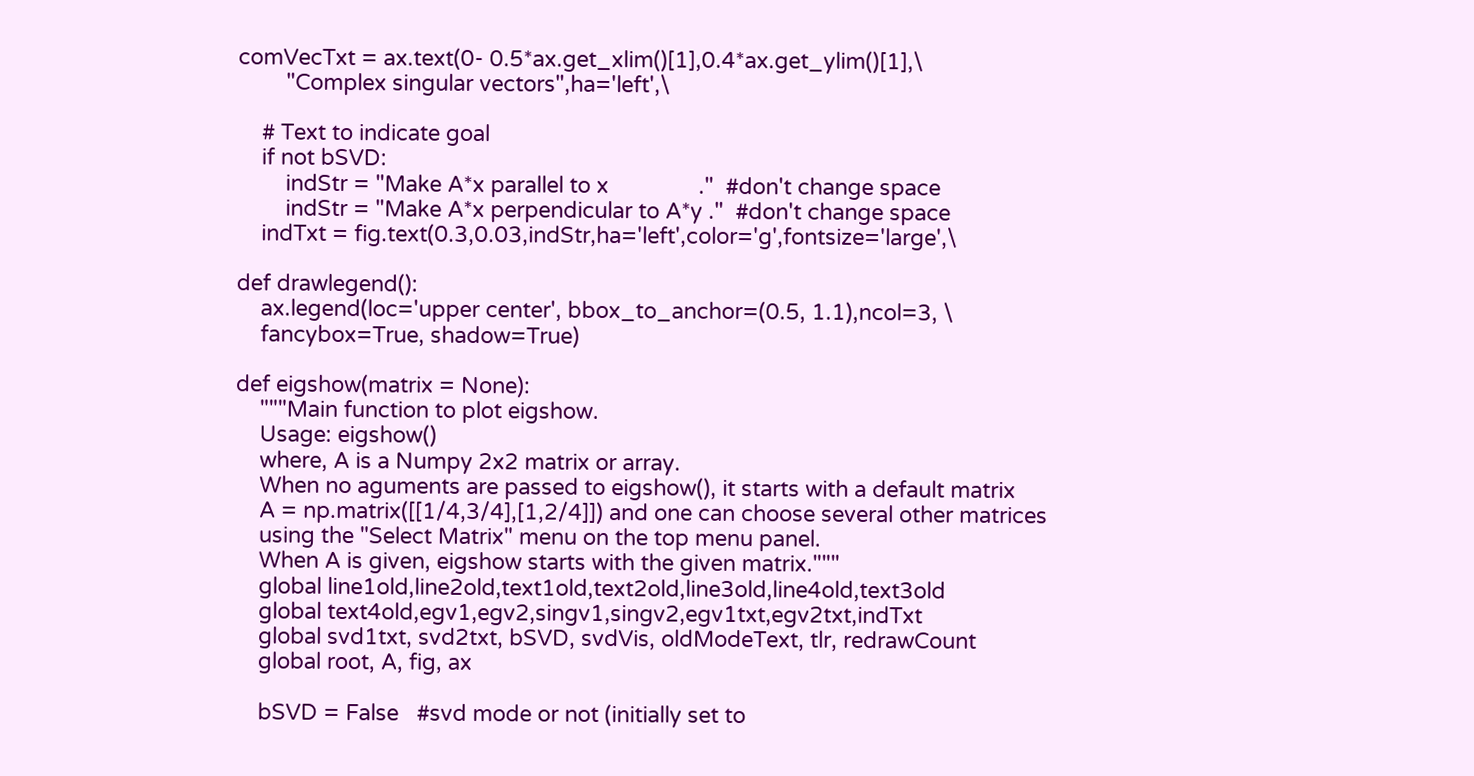comVecTxt = ax.text(0- 0.5*ax.get_xlim()[1],0.4*ax.get_ylim()[1],\
        "Complex singular vectors",ha='left',\

    # Text to indicate goal
    if not bSVD:
        indStr = "Make A*x parallel to x               ."  #don't change space
        indStr = "Make A*x perpendicular to A*y ."  #don't change space
    indTxt = fig.text(0.3,0.03,indStr,ha='left',color='g',fontsize='large',\

def drawlegend():
    ax.legend(loc='upper center', bbox_to_anchor=(0.5, 1.1),ncol=3, \
    fancybox=True, shadow=True)

def eigshow(matrix = None):
    """Main function to plot eigshow.
    Usage: eigshow()
    where, A is a Numpy 2x2 matrix or array.
    When no aguments are passed to eigshow(), it starts with a default matrix
    A = np.matrix([[1/4,3/4],[1,2/4]]) and one can choose several other matrices
    using the "Select Matrix" menu on the top menu panel.
    When A is given, eigshow starts with the given matrix."""
    global line1old,line2old,text1old,text2old,line3old,line4old,text3old
    global text4old,egv1,egv2,singv1,singv2,egv1txt,egv2txt,indTxt
    global svd1txt, svd2txt, bSVD, svdVis, oldModeText, tlr, redrawCount
    global root, A, fig, ax

    bSVD = False   #svd mode or not (initially set to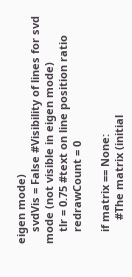eigen mode)
    svdVis = False #Visibility of lines for svd mode (not visible in eigen mode)
    tlr = 0.75 #text on line position ratio
    redrawCount = 0

    if matrix == None:
        #The matrix (initial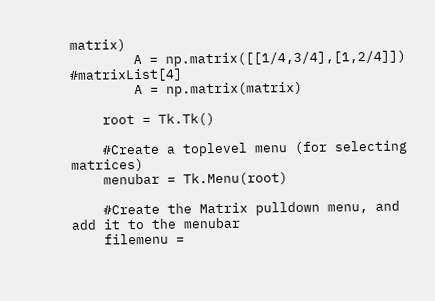matrix)
        A = np.matrix([[1/4,3/4],[1,2/4]])  #matrixList[4]
        A = np.matrix(matrix)

    root = Tk.Tk()

    #Create a toplevel menu (for selecting matrices)
    menubar = Tk.Menu(root)

    #Create the Matrix pulldown menu, and add it to the menubar
    filemenu =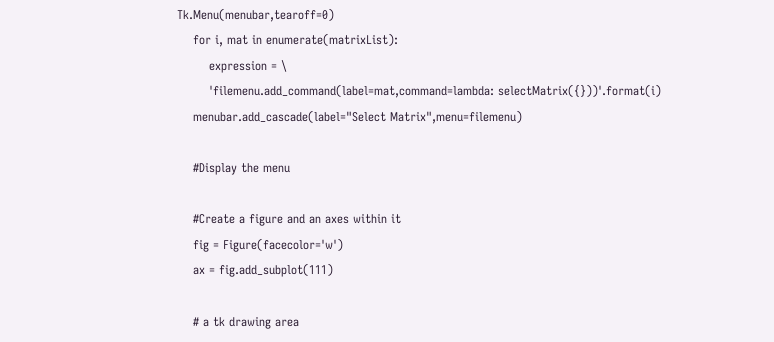Tk.Menu(menubar,tearoff=0)
    for i, mat in enumerate(matrixList):
        expression = \
        'filemenu.add_command(label=mat,command=lambda: selectMatrix({}))'.format(i)
    menubar.add_cascade(label="Select Matrix",menu=filemenu)

    #Display the menu

    #Create a figure and an axes within it
    fig = Figure(facecolor='w')
    ax = fig.add_subplot(111)

    # a tk drawing area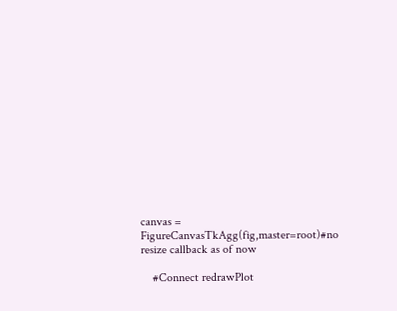canvas = FigureCanvasTkAgg(fig,master=root)#no resize callback as of now

    #Connect redrawPlot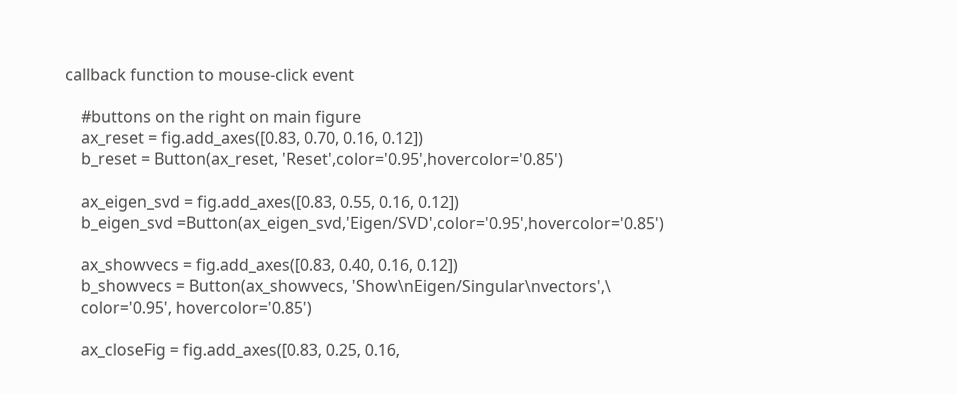callback function to mouse-click event

    #buttons on the right on main figure
    ax_reset = fig.add_axes([0.83, 0.70, 0.16, 0.12])
    b_reset = Button(ax_reset, 'Reset',color='0.95',hovercolor='0.85')

    ax_eigen_svd = fig.add_axes([0.83, 0.55, 0.16, 0.12])
    b_eigen_svd =Button(ax_eigen_svd,'Eigen/SVD',color='0.95',hovercolor='0.85')

    ax_showvecs = fig.add_axes([0.83, 0.40, 0.16, 0.12])
    b_showvecs = Button(ax_showvecs, 'Show\nEigen/Singular\nvectors',\
    color='0.95', hovercolor='0.85')

    ax_closeFig = fig.add_axes([0.83, 0.25, 0.16,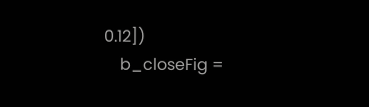0.12])
    b_closeFig =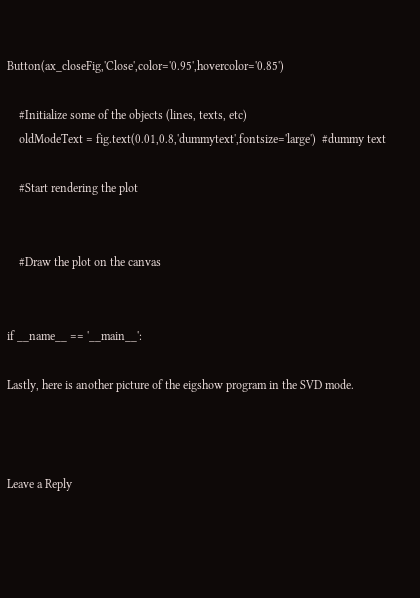Button(ax_closeFig,'Close',color='0.95',hovercolor='0.85')

    #Initialize some of the objects (lines, texts, etc)
    oldModeText = fig.text(0.01,0.8,'dummytext',fontsize='large')  #dummy text

    #Start rendering the plot


    #Draw the plot on the canvas


if __name__ == '__main__':

Lastly, here is another picture of the eigshow program in the SVD mode.



Leave a Reply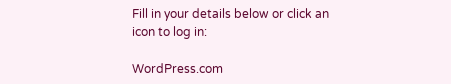Fill in your details below or click an icon to log in:

WordPress.com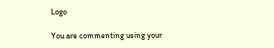Logo

You are commenting using your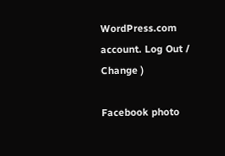WordPress.com account. Log Out /  Change )

Facebook photo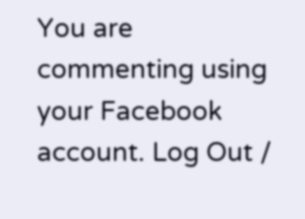You are commenting using your Facebook account. Log Out /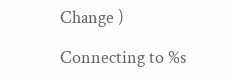Change )

Connecting to %s